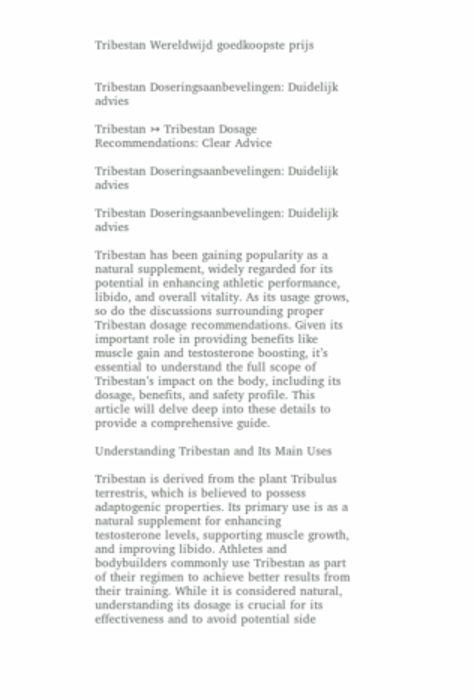Tribestan Wereldwijd goedkoopste prijs


Tribestan Doseringsaanbevelingen: Duidelijk advies

Tribestan ↣ Tribestan Dosage Recommendations: Clear Advice

Tribestan Doseringsaanbevelingen: Duidelijk advies

Tribestan Doseringsaanbevelingen: Duidelijk advies

Tribestan has been gaining popularity as a natural supplement, widely regarded for its potential in enhancing athletic performance, libido, and overall vitality. As its usage grows, so do the discussions surrounding proper Tribestan dosage recommendations. Given its important role in providing benefits like muscle gain and testosterone boosting, it’s essential to understand the full scope of Tribestan’s impact on the body, including its dosage, benefits, and safety profile. This article will delve deep into these details to provide a comprehensive guide.

Understanding Tribestan and Its Main Uses

Tribestan is derived from the plant Tribulus terrestris, which is believed to possess adaptogenic properties. Its primary use is as a natural supplement for enhancing testosterone levels, supporting muscle growth, and improving libido. Athletes and bodybuilders commonly use Tribestan as part of their regimen to achieve better results from their training. While it is considered natural, understanding its dosage is crucial for its effectiveness and to avoid potential side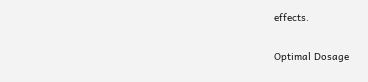effects.

Optimal Dosage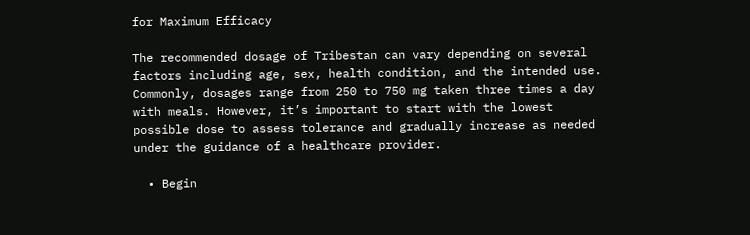for Maximum Efficacy

The recommended dosage of Tribestan can vary depending on several factors including age, sex, health condition, and the intended use. Commonly, dosages range from 250 to 750 mg taken three times a day with meals. However, it’s important to start with the lowest possible dose to assess tolerance and gradually increase as needed under the guidance of a healthcare provider.

  • Begin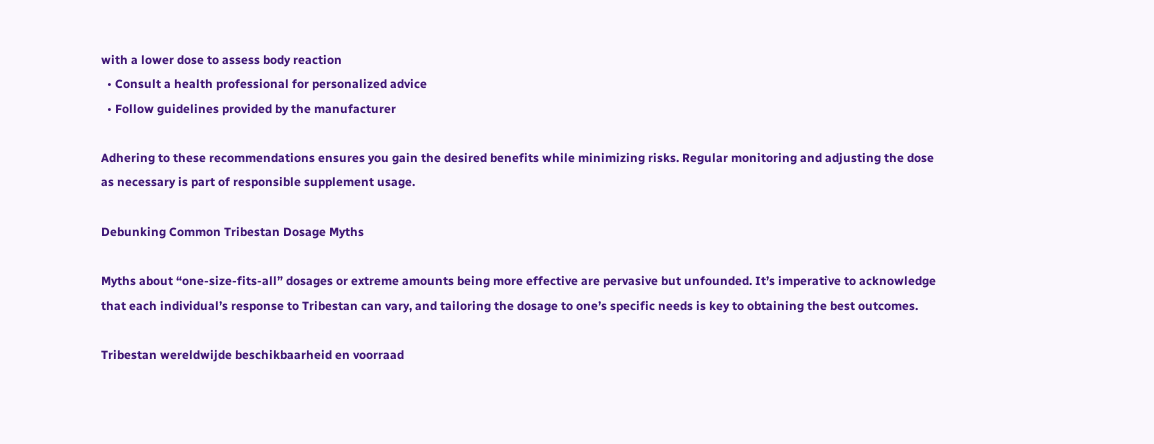with a lower dose to assess body reaction
  • Consult a health professional for personalized advice
  • Follow guidelines provided by the manufacturer

Adhering to these recommendations ensures you gain the desired benefits while minimizing risks. Regular monitoring and adjusting the dose as necessary is part of responsible supplement usage.

Debunking Common Tribestan Dosage Myths

Myths about “one-size-fits-all” dosages or extreme amounts being more effective are pervasive but unfounded. It’s imperative to acknowledge that each individual’s response to Tribestan can vary, and tailoring the dosage to one’s specific needs is key to obtaining the best outcomes.

Tribestan wereldwijde beschikbaarheid en voorraad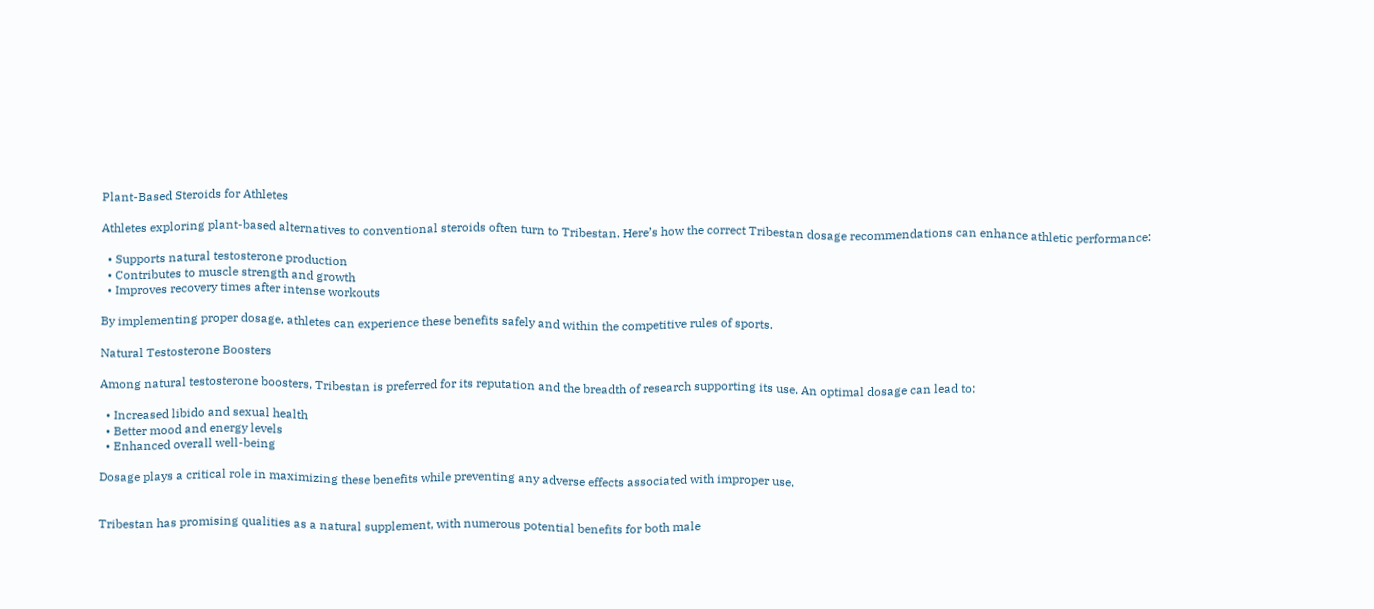Plant-Based Steroids for Athletes

Athletes exploring plant-based alternatives to conventional steroids often turn to Tribestan. Here’s how the correct Tribestan dosage recommendations can enhance athletic performance:

  • Supports natural testosterone production
  • Contributes to muscle strength and growth
  • Improves recovery times after intense workouts

By implementing proper dosage, athletes can experience these benefits safely and within the competitive rules of sports.

Natural Testosterone Boosters

Among natural testosterone boosters, Tribestan is preferred for its reputation and the breadth of research supporting its use. An optimal dosage can lead to:

  • Increased libido and sexual health
  • Better mood and energy levels
  • Enhanced overall well-being

Dosage plays a critical role in maximizing these benefits while preventing any adverse effects associated with improper use.


Tribestan has promising qualities as a natural supplement, with numerous potential benefits for both male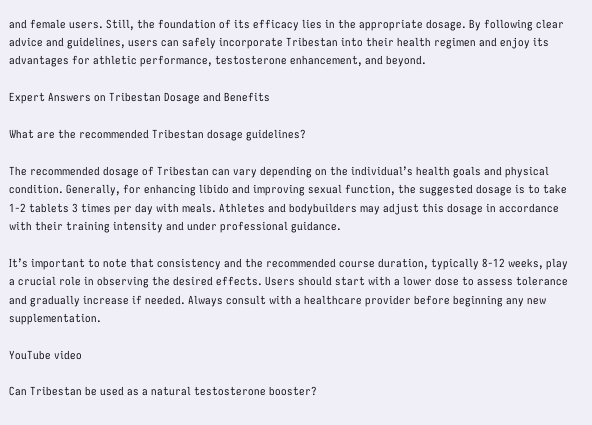and female users. Still, the foundation of its efficacy lies in the appropriate dosage. By following clear advice and guidelines, users can safely incorporate Tribestan into their health regimen and enjoy its advantages for athletic performance, testosterone enhancement, and beyond.

Expert Answers on Tribestan Dosage and Benefits

What are the recommended Tribestan dosage guidelines?

The recommended dosage of Tribestan can vary depending on the individual’s health goals and physical condition. Generally, for enhancing libido and improving sexual function, the suggested dosage is to take 1-2 tablets 3 times per day with meals. Athletes and bodybuilders may adjust this dosage in accordance with their training intensity and under professional guidance.

It’s important to note that consistency and the recommended course duration, typically 8-12 weeks, play a crucial role in observing the desired effects. Users should start with a lower dose to assess tolerance and gradually increase if needed. Always consult with a healthcare provider before beginning any new supplementation.

YouTube video

Can Tribestan be used as a natural testosterone booster?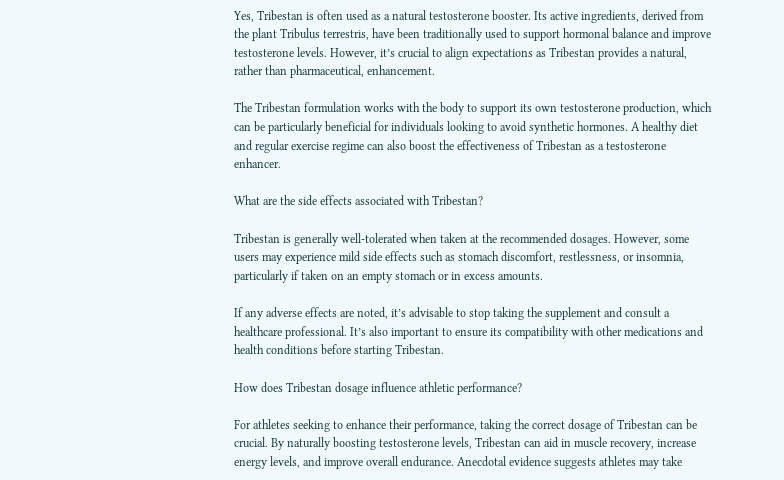Yes, Tribestan is often used as a natural testosterone booster. Its active ingredients, derived from the plant Tribulus terrestris, have been traditionally used to support hormonal balance and improve testosterone levels. However, it’s crucial to align expectations as Tribestan provides a natural, rather than pharmaceutical, enhancement.

The Tribestan formulation works with the body to support its own testosterone production, which can be particularly beneficial for individuals looking to avoid synthetic hormones. A healthy diet and regular exercise regime can also boost the effectiveness of Tribestan as a testosterone enhancer.

What are the side effects associated with Tribestan?

Tribestan is generally well-tolerated when taken at the recommended dosages. However, some users may experience mild side effects such as stomach discomfort, restlessness, or insomnia, particularly if taken on an empty stomach or in excess amounts.

If any adverse effects are noted, it’s advisable to stop taking the supplement and consult a healthcare professional. It’s also important to ensure its compatibility with other medications and health conditions before starting Tribestan.

How does Tribestan dosage influence athletic performance?

For athletes seeking to enhance their performance, taking the correct dosage of Tribestan can be crucial. By naturally boosting testosterone levels, Tribestan can aid in muscle recovery, increase energy levels, and improve overall endurance. Anecdotal evidence suggests athletes may take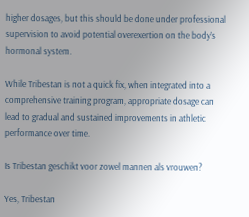higher dosages, but this should be done under professional supervision to avoid potential overexertion on the body’s hormonal system.

While Tribestan is not a quick fix, when integrated into a comprehensive training program, appropriate dosage can lead to gradual and sustained improvements in athletic performance over time.

Is Tribestan geschikt voor zowel mannen als vrouwen?

Yes, Tribestan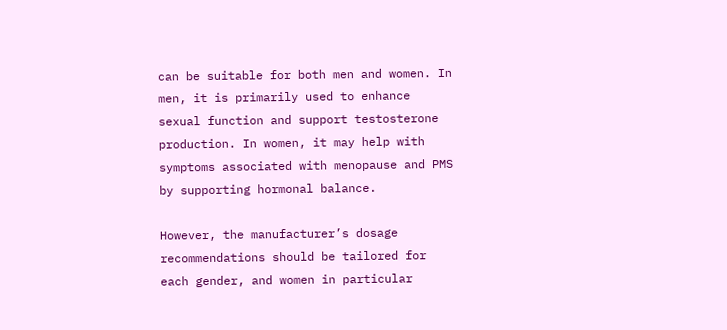can be suitable for both men and women. In men, it is primarily used to enhance sexual function and support testosterone production. In women, it may help with symptoms associated with menopause and PMS by supporting hormonal balance.

However, the manufacturer’s dosage recommendations should be tailored for each gender, and women in particular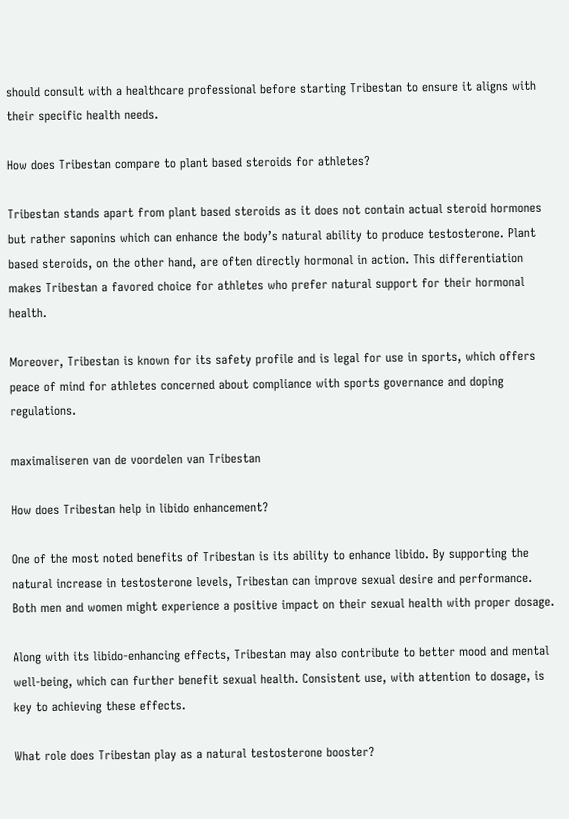should consult with a healthcare professional before starting Tribestan to ensure it aligns with their specific health needs.

How does Tribestan compare to plant based steroids for athletes?

Tribestan stands apart from plant based steroids as it does not contain actual steroid hormones but rather saponins which can enhance the body’s natural ability to produce testosterone. Plant based steroids, on the other hand, are often directly hormonal in action. This differentiation makes Tribestan a favored choice for athletes who prefer natural support for their hormonal health.

Moreover, Tribestan is known for its safety profile and is legal for use in sports, which offers peace of mind for athletes concerned about compliance with sports governance and doping regulations.

maximaliseren van de voordelen van Tribestan

How does Tribestan help in libido enhancement?

One of the most noted benefits of Tribestan is its ability to enhance libido. By supporting the natural increase in testosterone levels, Tribestan can improve sexual desire and performance. Both men and women might experience a positive impact on their sexual health with proper dosage.

Along with its libido-enhancing effects, Tribestan may also contribute to better mood and mental well-being, which can further benefit sexual health. Consistent use, with attention to dosage, is key to achieving these effects.

What role does Tribestan play as a natural testosterone booster?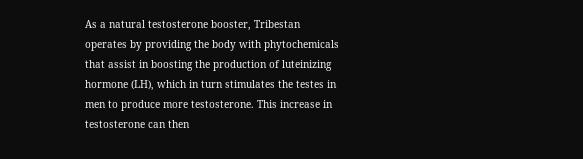As a natural testosterone booster, Tribestan operates by providing the body with phytochemicals that assist in boosting the production of luteinizing hormone (LH), which in turn stimulates the testes in men to produce more testosterone. This increase in testosterone can then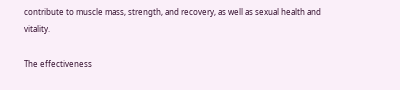contribute to muscle mass, strength, and recovery, as well as sexual health and vitality.

The effectiveness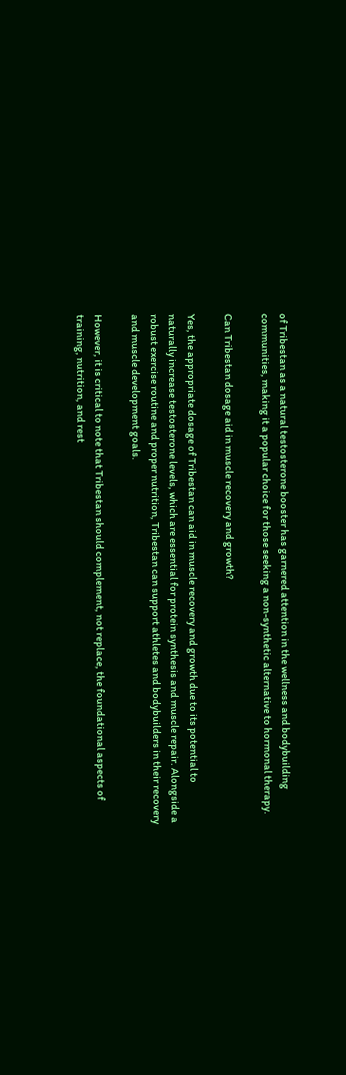of Tribestan as a natural testosterone booster has garnered attention in the wellness and bodybuilding communities, making it a popular choice for those seeking a non-synthetic alternative to hormonal therapy.

Can Tribestan dosage aid in muscle recovery and growth?

Yes, the appropriate dosage of Tribestan can aid in muscle recovery and growth due to its potential to naturally increase testosterone levels, which are essential for protein synthesis and muscle repair. Alongside a robust exercise routine and proper nutrition, Tribestan can support athletes and bodybuilders in their recovery and muscle development goals.

However, it is critical to note that Tribestan should complement, not replace, the foundational aspects of training, nutrition, and rest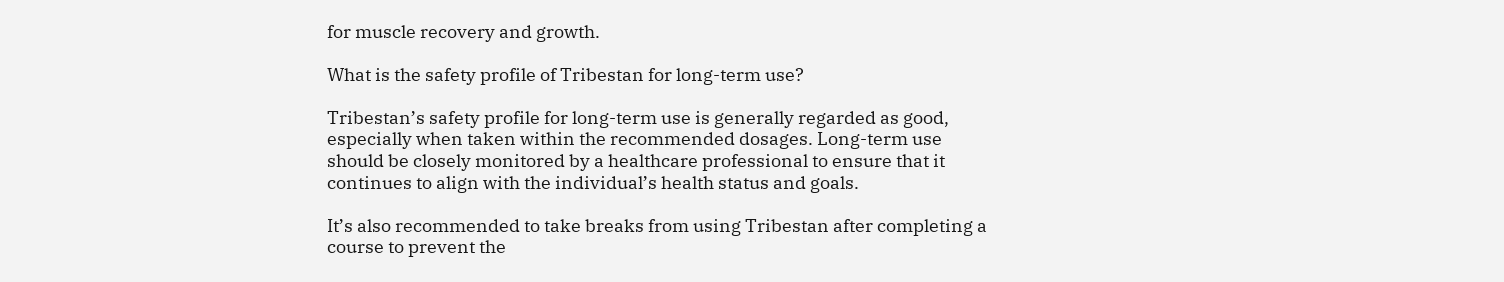for muscle recovery and growth.

What is the safety profile of Tribestan for long-term use?

Tribestan’s safety profile for long-term use is generally regarded as good, especially when taken within the recommended dosages. Long-term use should be closely monitored by a healthcare professional to ensure that it continues to align with the individual’s health status and goals.

It’s also recommended to take breaks from using Tribestan after completing a course to prevent the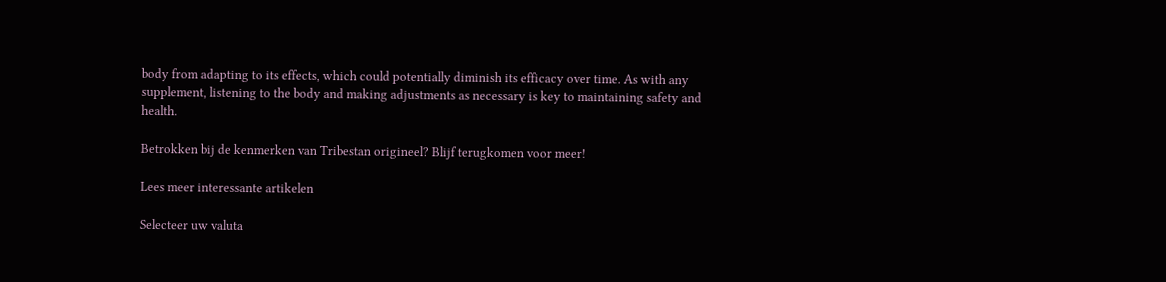body from adapting to its effects, which could potentially diminish its efficacy over time. As with any supplement, listening to the body and making adjustments as necessary is key to maintaining safety and health.

Betrokken bij de kenmerken van Tribestan origineel? Blijf terugkomen voor meer!

Lees meer interessante artikelen

Selecteer uw valuta